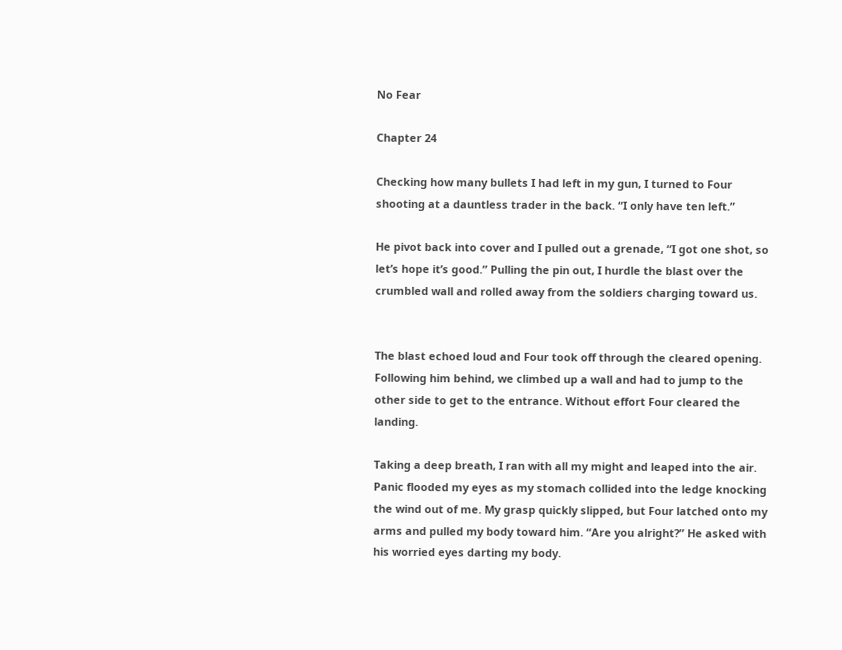No Fear

Chapter 24

Checking how many bullets I had left in my gun, I turned to Four shooting at a dauntless trader in the back. “I only have ten left.”

He pivot back into cover and I pulled out a grenade, “I got one shot, so let’s hope it’s good.” Pulling the pin out, I hurdle the blast over the crumbled wall and rolled away from the soldiers charging toward us.


The blast echoed loud and Four took off through the cleared opening. Following him behind, we climbed up a wall and had to jump to the other side to get to the entrance. Without effort Four cleared the landing.

Taking a deep breath, I ran with all my might and leaped into the air. Panic flooded my eyes as my stomach collided into the ledge knocking the wind out of me. My grasp quickly slipped, but Four latched onto my arms and pulled my body toward him. “Are you alright?” He asked with his worried eyes darting my body.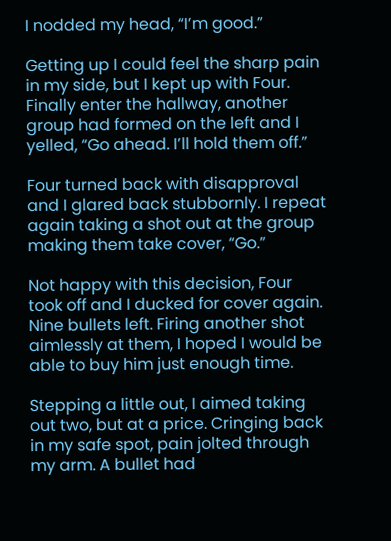I nodded my head, “I’m good.”

Getting up I could feel the sharp pain in my side, but I kept up with Four. Finally enter the hallway, another group had formed on the left and I yelled, “Go ahead. I’ll hold them off.”

Four turned back with disapproval and I glared back stubbornly. I repeat again taking a shot out at the group making them take cover, “Go.”

Not happy with this decision, Four took off and I ducked for cover again. Nine bullets left. Firing another shot aimlessly at them, I hoped I would be able to buy him just enough time.

Stepping a little out, I aimed taking out two, but at a price. Cringing back in my safe spot, pain jolted through my arm. A bullet had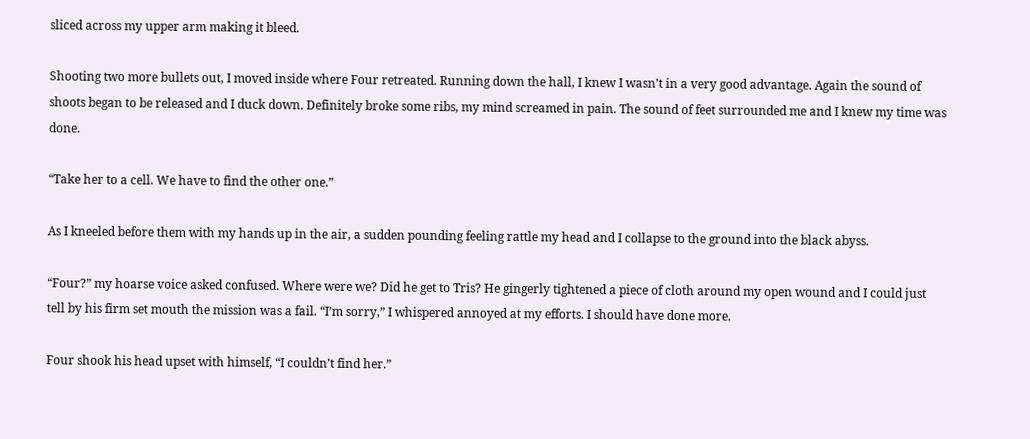sliced across my upper arm making it bleed.

Shooting two more bullets out, I moved inside where Four retreated. Running down the hall, I knew I wasn’t in a very good advantage. Again the sound of shoots began to be released and I duck down. Definitely broke some ribs, my mind screamed in pain. The sound of feet surrounded me and I knew my time was done.

“Take her to a cell. We have to find the other one.”

As I kneeled before them with my hands up in the air, a sudden pounding feeling rattle my head and I collapse to the ground into the black abyss.

“Four?” my hoarse voice asked confused. Where were we? Did he get to Tris? He gingerly tightened a piece of cloth around my open wound and I could just tell by his firm set mouth the mission was a fail. “I’m sorry,” I whispered annoyed at my efforts. I should have done more.

Four shook his head upset with himself, “I couldn’t find her.”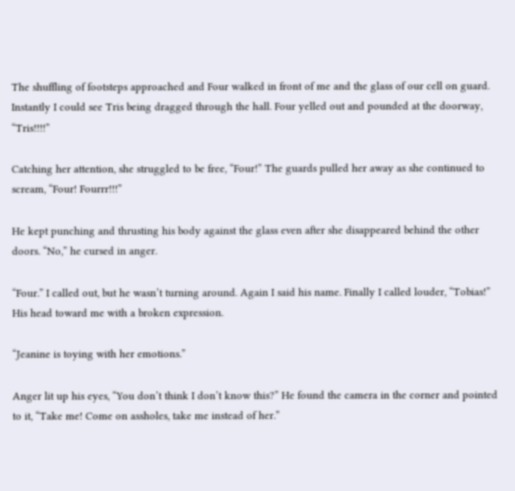The shuffling of footsteps approached and Four walked in front of me and the glass of our cell on guard. Instantly I could see Tris being dragged through the hall. Four yelled out and pounded at the doorway, “Tris!!!!”

Catching her attention, she struggled to be free, “Four!” The guards pulled her away as she continued to scream, “Four! Fourrr!!!”

He kept punching and thrusting his body against the glass even after she disappeared behind the other doors. “No,” he cursed in anger.

“Four.” I called out, but he wasn’t turning around. Again I said his name. Finally I called louder, “Tobias!” His head toward me with a broken expression.

“Jeanine is toying with her emotions.”

Anger lit up his eyes, “You don’t think I don’t know this?” He found the camera in the corner and pointed to it, “Take me! Come on assholes, take me instead of her.”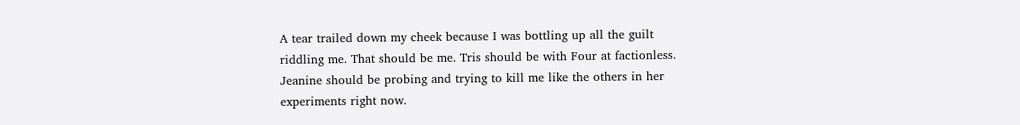A tear trailed down my cheek because I was bottling up all the guilt riddling me. That should be me. Tris should be with Four at factionless. Jeanine should be probing and trying to kill me like the others in her experiments right now.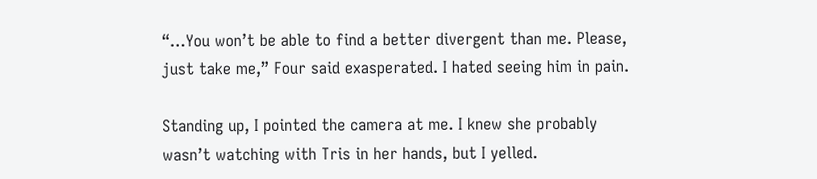“…You won’t be able to find a better divergent than me. Please, just take me,” Four said exasperated. I hated seeing him in pain.

Standing up, I pointed the camera at me. I knew she probably wasn’t watching with Tris in her hands, but I yelled.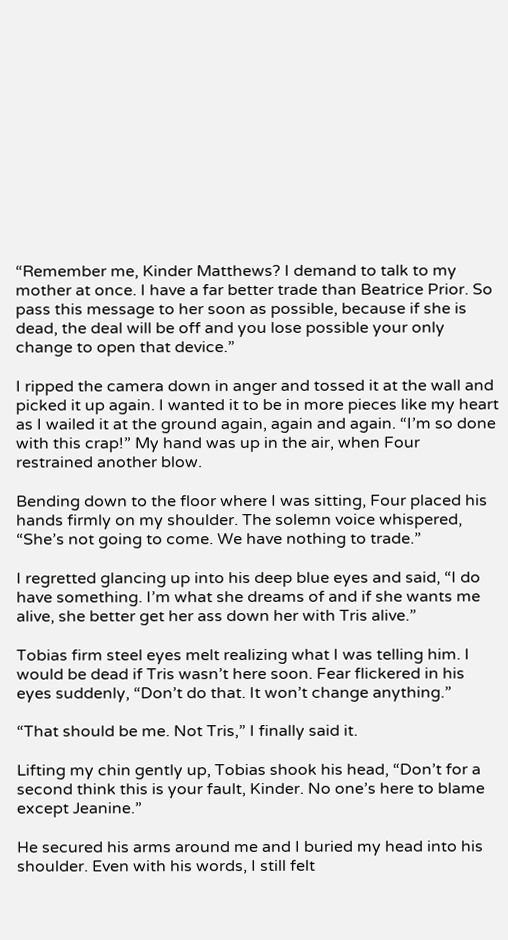“Remember me, Kinder Matthews? I demand to talk to my mother at once. I have a far better trade than Beatrice Prior. So pass this message to her soon as possible, because if she is dead, the deal will be off and you lose possible your only change to open that device.”

I ripped the camera down in anger and tossed it at the wall and picked it up again. I wanted it to be in more pieces like my heart as I wailed it at the ground again, again and again. “I’m so done with this crap!” My hand was up in the air, when Four restrained another blow.

Bending down to the floor where I was sitting, Four placed his hands firmly on my shoulder. The solemn voice whispered, “She’s not going to come. We have nothing to trade.”

I regretted glancing up into his deep blue eyes and said, “I do have something. I’m what she dreams of and if she wants me alive, she better get her ass down her with Tris alive.”

Tobias firm steel eyes melt realizing what I was telling him. I would be dead if Tris wasn’t here soon. Fear flickered in his eyes suddenly, “Don’t do that. It won’t change anything.”

“That should be me. Not Tris,” I finally said it.

Lifting my chin gently up, Tobias shook his head, “Don’t for a second think this is your fault, Kinder. No one’s here to blame except Jeanine.”

He secured his arms around me and I buried my head into his shoulder. Even with his words, I still felt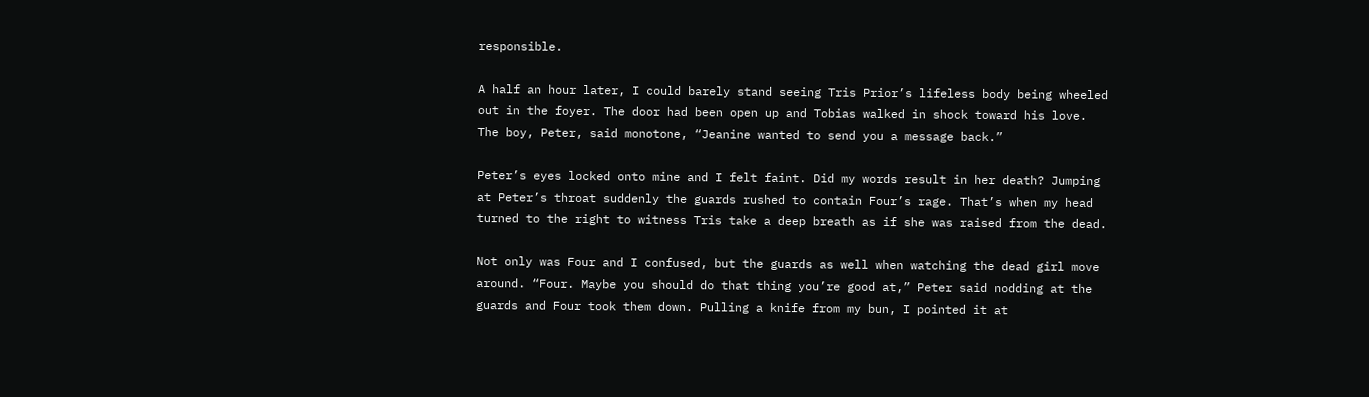responsible.

A half an hour later, I could barely stand seeing Tris Prior’s lifeless body being wheeled out in the foyer. The door had been open up and Tobias walked in shock toward his love. The boy, Peter, said monotone, “Jeanine wanted to send you a message back.”

Peter’s eyes locked onto mine and I felt faint. Did my words result in her death? Jumping at Peter’s throat suddenly the guards rushed to contain Four’s rage. That’s when my head turned to the right to witness Tris take a deep breath as if she was raised from the dead.

Not only was Four and I confused, but the guards as well when watching the dead girl move around. “Four. Maybe you should do that thing you’re good at,” Peter said nodding at the guards and Four took them down. Pulling a knife from my bun, I pointed it at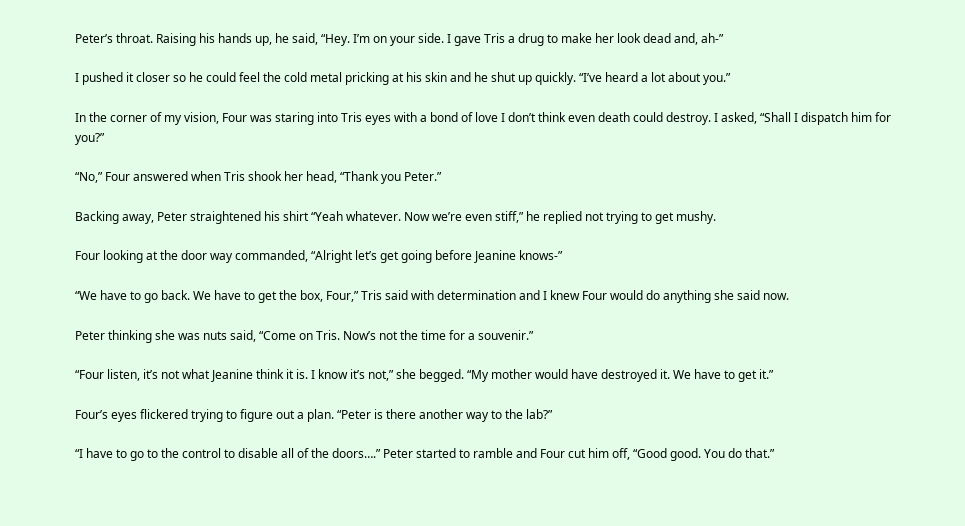Peter’s throat. Raising his hands up, he said, “Hey. I’m on your side. I gave Tris a drug to make her look dead and, ah-”

I pushed it closer so he could feel the cold metal pricking at his skin and he shut up quickly. “I’ve heard a lot about you.”

In the corner of my vision, Four was staring into Tris eyes with a bond of love I don’t think even death could destroy. I asked, “Shall I dispatch him for you?”

“No,” Four answered when Tris shook her head, “Thank you Peter.”

Backing away, Peter straightened his shirt “Yeah whatever. Now we’re even stiff,” he replied not trying to get mushy.

Four looking at the door way commanded, “Alright let’s get going before Jeanine knows-”

“We have to go back. We have to get the box, Four,” Tris said with determination and I knew Four would do anything she said now.

Peter thinking she was nuts said, “Come on Tris. Now’s not the time for a souvenir.”

“Four listen, it’s not what Jeanine think it is. I know it’s not,” she begged. “My mother would have destroyed it. We have to get it.”

Four’s eyes flickered trying to figure out a plan. “Peter is there another way to the lab?”

“I have to go to the control to disable all of the doors….” Peter started to ramble and Four cut him off, “Good good. You do that.”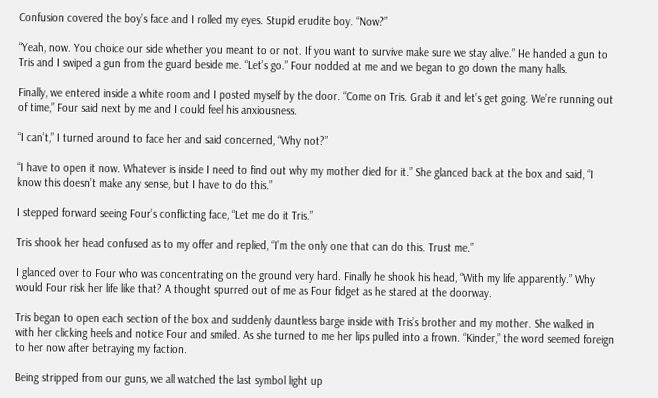Confusion covered the boy’s face and I rolled my eyes. Stupid erudite boy. “Now?”

“Yeah, now. You choice our side whether you meant to or not. If you want to survive make sure we stay alive.” He handed a gun to Tris and I swiped a gun from the guard beside me. “Let’s go.” Four nodded at me and we began to go down the many halls.

Finally, we entered inside a white room and I posted myself by the door. “Come on Tris. Grab it and let’s get going. We’re running out of time,” Four said next by me and I could feel his anxiousness.

“I can’t,” I turned around to face her and said concerned, “Why not?”

“I have to open it now. Whatever is inside I need to find out why my mother died for it.” She glanced back at the box and said, “I know this doesn’t make any sense, but I have to do this.”

I stepped forward seeing Four’s conflicting face, “Let me do it Tris.”

Tris shook her head confused as to my offer and replied, “I’m the only one that can do this. Trust me.”

I glanced over to Four who was concentrating on the ground very hard. Finally he shook his head, “With my life apparently.” Why would Four risk her life like that? A thought spurred out of me as Four fidget as he stared at the doorway.

Tris began to open each section of the box and suddenly dauntless barge inside with Tris’s brother and my mother. She walked in with her clicking heels and notice Four and smiled. As she turned to me her lips pulled into a frown. “Kinder,” the word seemed foreign to her now after betraying my faction.

Being stripped from our guns, we all watched the last symbol light up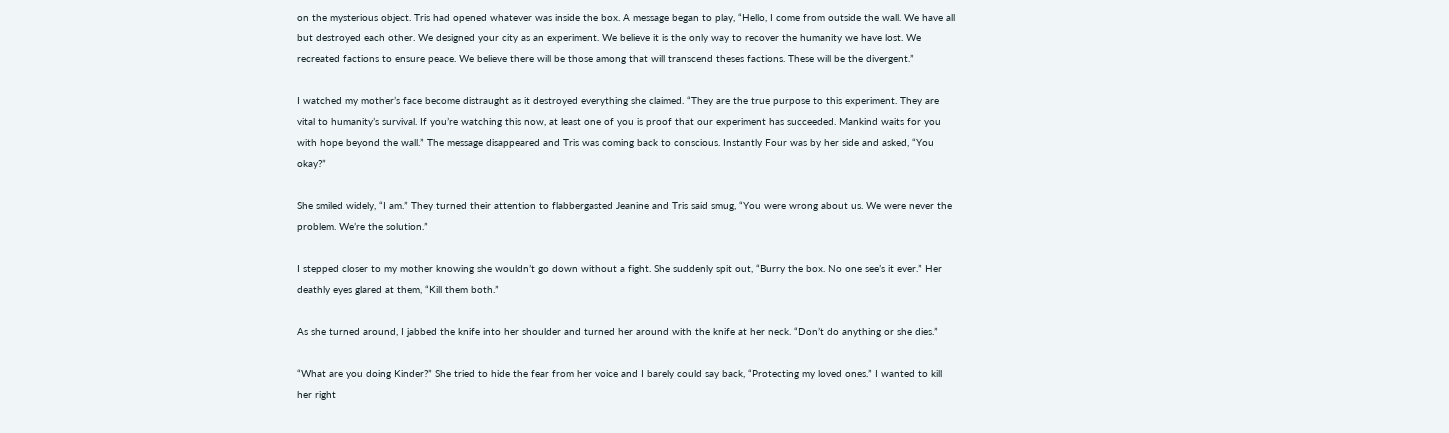on the mysterious object. Tris had opened whatever was inside the box. A message began to play, “Hello, I come from outside the wall. We have all but destroyed each other. We designed your city as an experiment. We believe it is the only way to recover the humanity we have lost. We recreated factions to ensure peace. We believe there will be those among that will transcend theses factions. These will be the divergent.”

I watched my mother’s face become distraught as it destroyed everything she claimed. “They are the true purpose to this experiment. They are vital to humanity’s survival. If you’re watching this now, at least one of you is proof that our experiment has succeeded. Mankind waits for you with hope beyond the wall.” The message disappeared and Tris was coming back to conscious. Instantly Four was by her side and asked, “You okay?”

She smiled widely, “I am.” They turned their attention to flabbergasted Jeanine and Tris said smug, “You were wrong about us. We were never the problem. We’re the solution.”

I stepped closer to my mother knowing she wouldn’t go down without a fight. She suddenly spit out, “Burry the box. No one see’s it ever.” Her deathly eyes glared at them, “Kill them both.”

As she turned around, I jabbed the knife into her shoulder and turned her around with the knife at her neck. “Don’t do anything or she dies.”

“What are you doing Kinder?” She tried to hide the fear from her voice and I barely could say back, “Protecting my loved ones.” I wanted to kill her right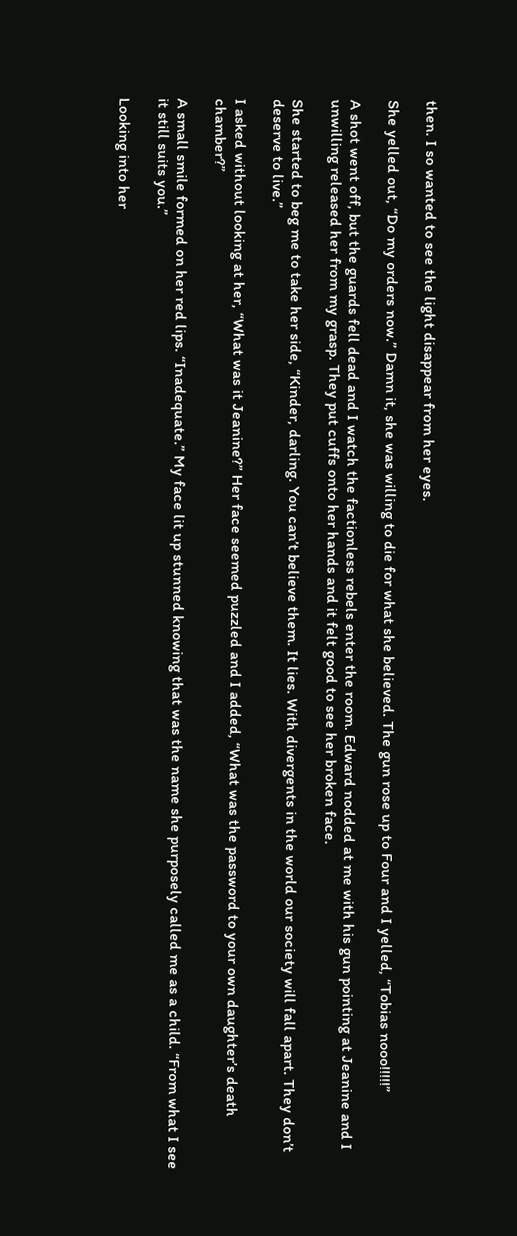then. I so wanted to see the light disappear from her eyes.

She yelled out, “Do my orders now.” Damn it, she was willing to die for what she believed. The gun rose up to Four and I yelled, “Tobias nooo!!!!!”

A shot went off, but the guards fell dead and I watch the factionless rebels enter the room. Edward nodded at me with his gun pointing at Jeanine and I unwilling released her from my grasp. They put cuffs onto her hands and it felt good to see her broken face.

She started to beg me to take her side, “Kinder, darling. You can’t believe them. It lies. With divergents in the world our society will fall apart. They don’t deserve to live.”

I asked without looking at her, “What was it Jeanine?” Her face seemed puzzled and I added, “What was the password to your own daughter’s death chamber?”

A small smile formed on her red lips. “Inadequate.” My face lit up stunned knowing that was the name she purposely called me as a child. “From what I see it still suits you.”

Looking into her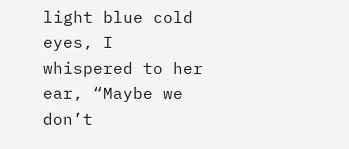light blue cold eyes, I whispered to her ear, “Maybe we don’t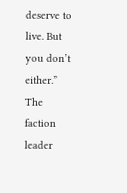deserve to live. But you don’t either.” The faction leader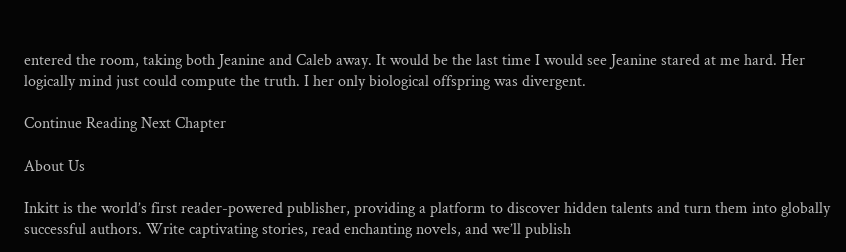entered the room, taking both Jeanine and Caleb away. It would be the last time I would see Jeanine stared at me hard. Her logically mind just could compute the truth. I her only biological offspring was divergent.

Continue Reading Next Chapter

About Us

Inkitt is the world’s first reader-powered publisher, providing a platform to discover hidden talents and turn them into globally successful authors. Write captivating stories, read enchanting novels, and we’ll publish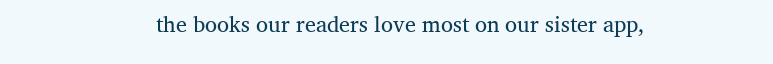the books our readers love most on our sister app,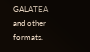GALATEA and other formats.